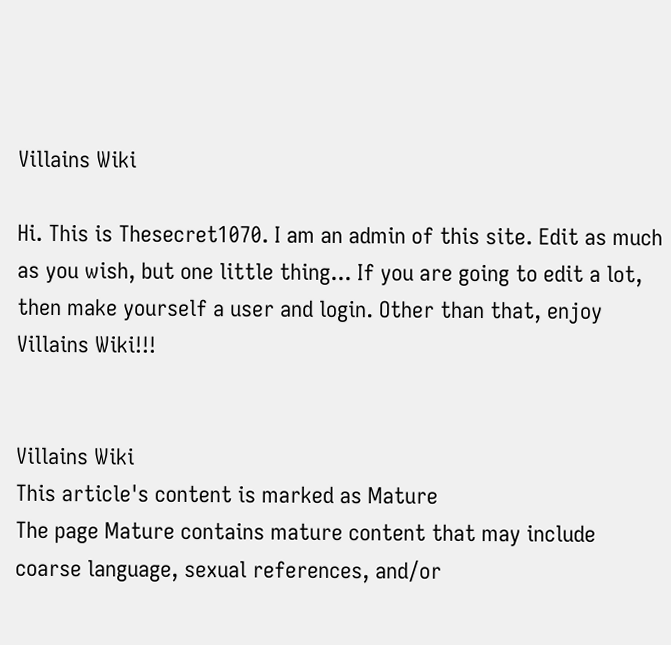Villains Wiki

Hi. This is Thesecret1070. I am an admin of this site. Edit as much as you wish, but one little thing... If you are going to edit a lot, then make yourself a user and login. Other than that, enjoy Villains Wiki!!!


Villains Wiki
This article's content is marked as Mature
The page Mature contains mature content that may include coarse language, sexual references, and/or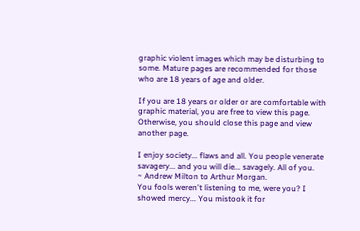graphic violent images which may be disturbing to some. Mature pages are recommended for those who are 18 years of age and older.

If you are 18 years or older or are comfortable with graphic material, you are free to view this page. Otherwise, you should close this page and view another page.

I enjoy society... flaws and all. You people venerate savagery... and you will die... savagely. All of you.
~ Andrew Milton to Arthur Morgan.
You fools weren't listening to me, were you? I showed mercy... You mistook it for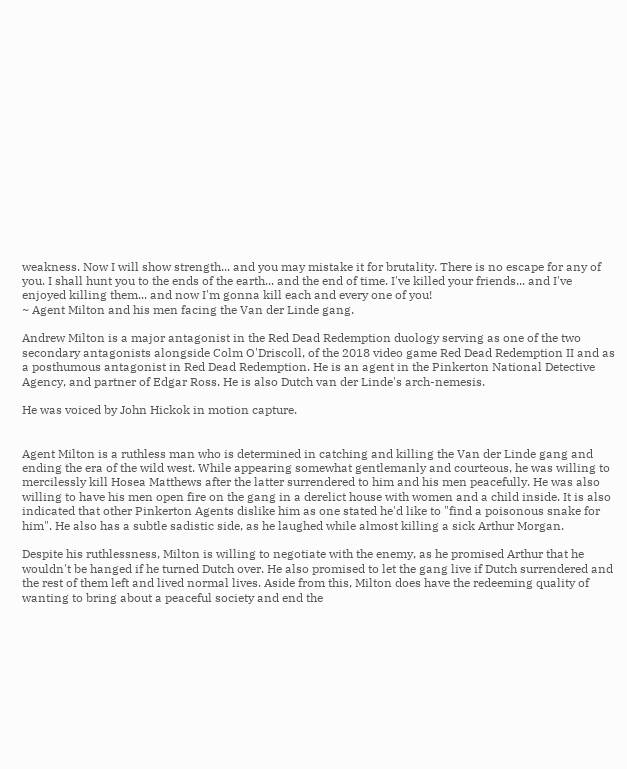weakness. Now I will show strength... and you may mistake it for brutality. There is no escape for any of you. I shall hunt you to the ends of the earth... and the end of time. I've killed your friends... and I've enjoyed killing them... and now I'm gonna kill each and every one of you!
~ Agent Milton and his men facing the Van der Linde gang.

Andrew Milton is a major antagonist in the Red Dead Redemption duology serving as one of the two secondary antagonists alongside Colm O'Driscoll, of the 2018 video game Red Dead Redemption II and as a posthumous antagonist in Red Dead Redemption. He is an agent in the Pinkerton National Detective Agency, and partner of Edgar Ross. He is also Dutch van der Linde's arch-nemesis.

He was voiced by John Hickok in motion capture.


Agent Milton is a ruthless man who is determined in catching and killing the Van der Linde gang and ending the era of the wild west. While appearing somewhat gentlemanly and courteous, he was willing to mercilessly kill Hosea Matthews after the latter surrendered to him and his men peacefully. He was also willing to have his men open fire on the gang in a derelict house with women and a child inside. It is also indicated that other Pinkerton Agents dislike him as one stated he'd like to "find a poisonous snake for him". He also has a subtle sadistic side, as he laughed while almost killing a sick Arthur Morgan.

Despite his ruthlessness, Milton is willing to negotiate with the enemy, as he promised Arthur that he wouldn't be hanged if he turned Dutch over. He also promised to let the gang live if Dutch surrendered and the rest of them left and lived normal lives. Aside from this, Milton does have the redeeming quality of wanting to bring about a peaceful society and end the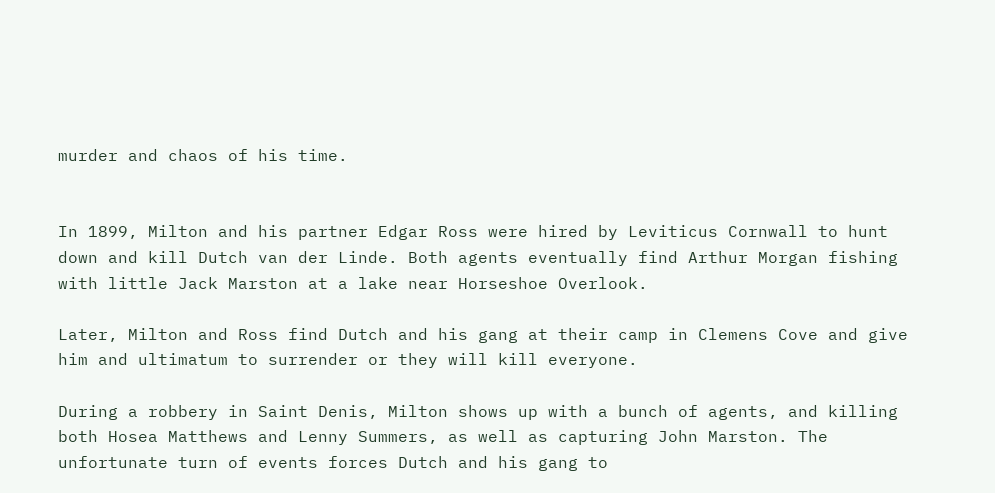murder and chaos of his time.


In 1899, Milton and his partner Edgar Ross were hired by Leviticus Cornwall to hunt down and kill Dutch van der Linde. Both agents eventually find Arthur Morgan fishing with little Jack Marston at a lake near Horseshoe Overlook.

Later, Milton and Ross find Dutch and his gang at their camp in Clemens Cove and give him and ultimatum to surrender or they will kill everyone.

During a robbery in Saint Denis, Milton shows up with a bunch of agents, and killing both Hosea Matthews and Lenny Summers, as well as capturing John Marston. The unfortunate turn of events forces Dutch and his gang to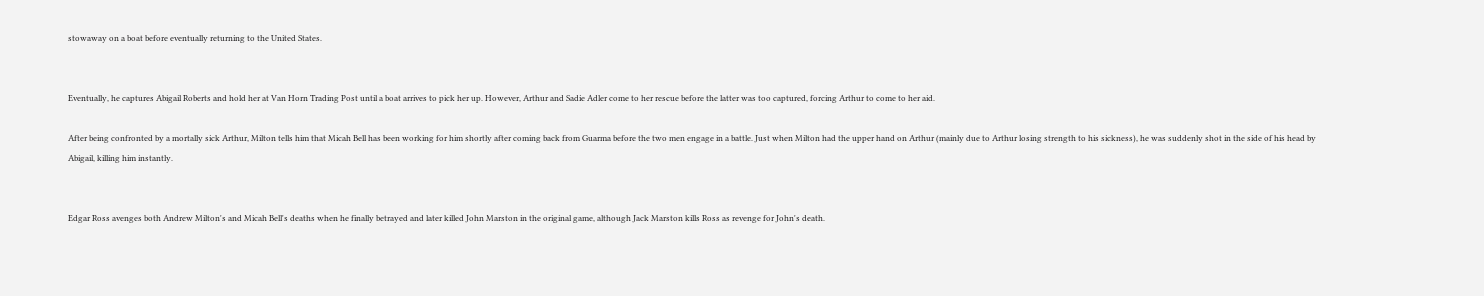stowaway on a boat before eventually returning to the United States.


Eventually, he captures Abigail Roberts and hold her at Van Horn Trading Post until a boat arrives to pick her up. However, Arthur and Sadie Adler come to her rescue before the latter was too captured, forcing Arthur to come to her aid.

After being confronted by a mortally sick Arthur, Milton tells him that Micah Bell has been working for him shortly after coming back from Guarma before the two men engage in a battle. Just when Milton had the upper hand on Arthur (mainly due to Arthur losing strength to his sickness), he was suddenly shot in the side of his head by Abigail, killing him instantly.


Edgar Ross avenges both Andrew Milton's and Micah Bell's deaths when he finally betrayed and later killed John Marston in the original game, although Jack Marston kills Ross as revenge for John's death.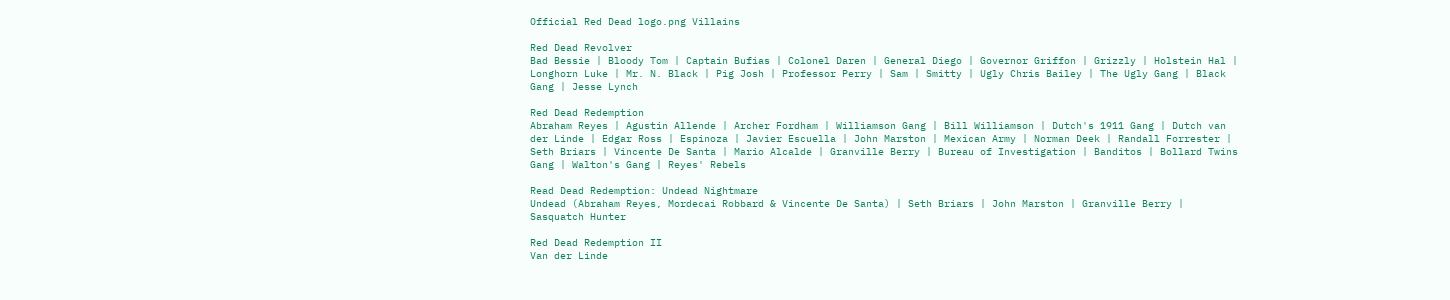Official Red Dead logo.png Villains

Red Dead Revolver
Bad Bessie | Bloody Tom | Captain Bufias | Colonel Daren | General Diego | Governor Griffon | Grizzly | Holstein Hal | Longhorn Luke | Mr. N. Black | Pig Josh | Professor Perry | Sam | Smitty | Ugly Chris Bailey | The Ugly Gang | Black Gang | Jesse Lynch

Red Dead Redemption
Abraham Reyes | Agustin Allende | Archer Fordham | Williamson Gang | Bill Williamson | Dutch's 1911 Gang | Dutch van der Linde | Edgar Ross | Espinoza | Javier Escuella | John Marston | Mexican Army | Norman Deek | Randall Forrester | Seth Briars | Vincente De Santa | Mario Alcalde | Granville Berry | Bureau of Investigation | Banditos | Bollard Twins Gang | Walton's Gang | Reyes' Rebels

Read Dead Redemption: Undead Nightmare
Undead (Abraham Reyes, Mordecai Robbard & Vincente De Santa) | Seth Briars | John Marston | Granville Berry | Sasquatch Hunter

Red Dead Redemption II
Van der Linde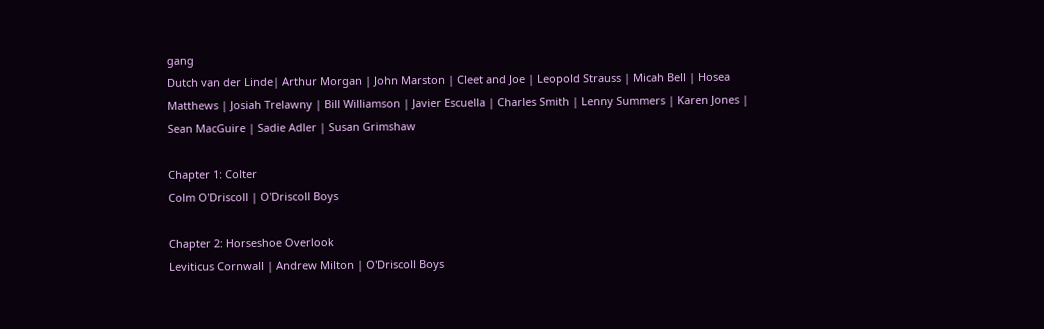gang
Dutch van der Linde| Arthur Morgan | John Marston | Cleet and Joe | Leopold Strauss | Micah Bell | Hosea Matthews | Josiah Trelawny | Bill Williamson | Javier Escuella | Charles Smith | Lenny Summers | Karen Jones | Sean MacGuire | Sadie Adler | Susan Grimshaw

Chapter 1: Colter
Colm O'Driscoll | O'Driscoll Boys

Chapter 2: Horseshoe Overlook
Leviticus Cornwall | Andrew Milton | O'Driscoll Boys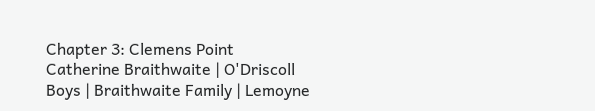Chapter 3: Clemens Point
Catherine Braithwaite | O'Driscoll Boys | Braithwaite Family | Lemoyne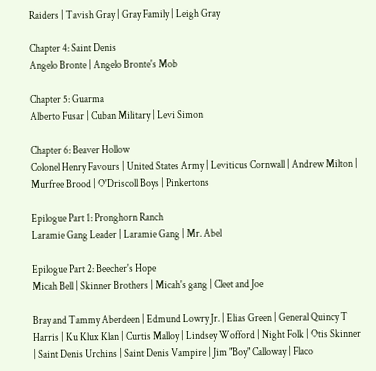Raiders | Tavish Gray | Gray Family | Leigh Gray

Chapter 4: Saint Denis
Angelo Bronte | Angelo Bronte's Mob

Chapter 5: Guarma
Alberto Fusar | Cuban Military | Levi Simon

Chapter 6: Beaver Hollow
Colonel Henry Favours | United States Army | Leviticus Cornwall | Andrew Milton | Murfree Brood | O'Driscoll Boys | Pinkertons

Epilogue Part 1: Pronghorn Ranch
Laramie Gang Leader | Laramie Gang | Mr. Abel

Epilogue Part 2: Beecher's Hope
Micah Bell | Skinner Brothers | Micah's gang | Cleet and Joe

Bray and Tammy Aberdeen | Edmund Lowry Jr. | Elias Green | General Quincy T Harris | Ku Klux Klan | Curtis Malloy | Lindsey Wofford | Night Folk | Otis Skinner | Saint Denis Urchins | Saint Denis Vampire | Jim "Boy" Calloway | Flaco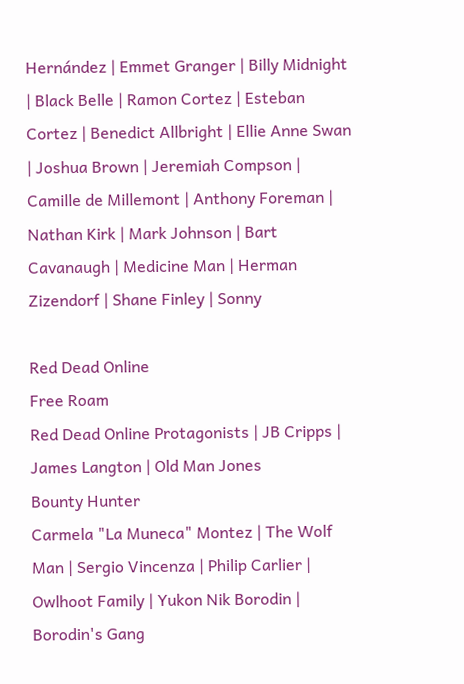Hernández | Emmet Granger | Billy Midnight | Black Belle | Ramon Cortez | Esteban Cortez | Benedict Allbright | Ellie Anne Swan | Joshua Brown | Jeremiah Compson | Camille de Millemont | Anthony Foreman | Nathan Kirk | Mark Johnson | Bart Cavanaugh | Medicine Man | Herman Zizendorf | Shane Finley | Sonny

Red Dead Online
Free Roam
Red Dead Online Protagonists | JB Cripps | James Langton | Old Man Jones
Bounty Hunter
Carmela "La Muneca" Montez | The Wolf Man | Sergio Vincenza | Philip Carlier | Owlhoot Family | Yukon Nik Borodin | Borodin's Gang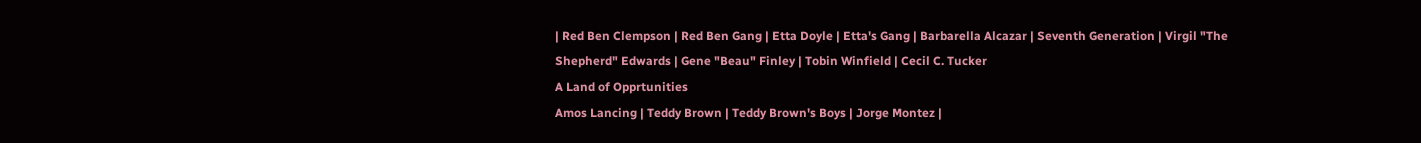| Red Ben Clempson | Red Ben Gang | Etta Doyle | Etta's Gang | Barbarella Alcazar | Seventh Generation | Virgil "The Shepherd" Edwards | Gene "Beau" Finley | Tobin Winfield | Cecil C. Tucker
A Land of Opprtunities
Amos Lancing | Teddy Brown | Teddy Brown's Boys | Jorge Montez |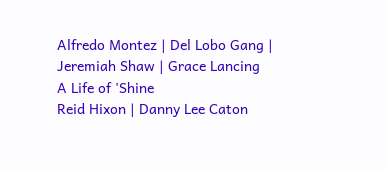Alfredo Montez | Del Lobo Gang | Jeremiah Shaw | Grace Lancing
A Life of 'Shine
Reid Hixon | Danny Lee Caton